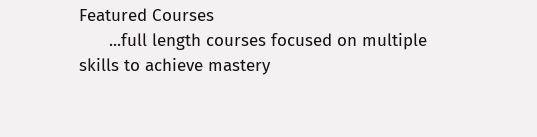Featured Courses
      ...full length courses focused on multiple skills to achieve mastery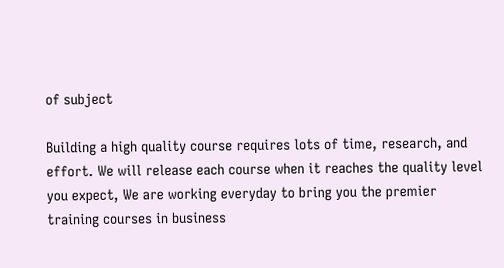of subject

Building a high quality course requires lots of time, research, and effort. We will release each course when it reaches the quality level you expect, We are working everyday to bring you the premier training courses in business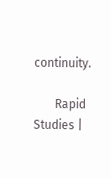continuity.

       Rapid Studies |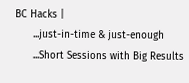BC Hacks |
      ...just-in-time & just-enough
      ...Short Sessions with Big Results